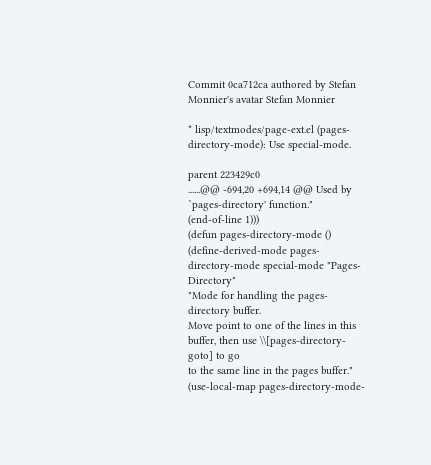Commit 0ca712ca authored by Stefan Monnier's avatar Stefan Monnier

* lisp/textmodes/page-ext.el (pages-directory-mode): Use special-mode.

parent 223429c0
......@@ -694,20 +694,14 @@ Used by `pages-directory' function."
(end-of-line 1)))
(defun pages-directory-mode ()
(define-derived-mode pages-directory-mode special-mode "Pages-Directory"
"Mode for handling the pages-directory buffer.
Move point to one of the lines in this buffer, then use \\[pages-directory-goto] to go
to the same line in the pages buffer."
(use-local-map pages-directory-mode-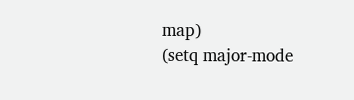map)
(setq major-mode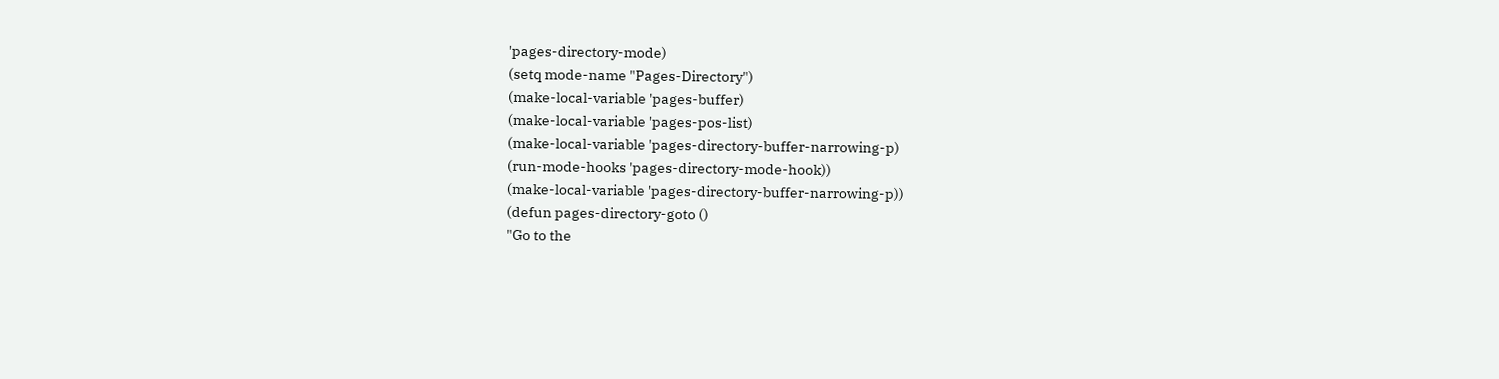'pages-directory-mode)
(setq mode-name "Pages-Directory")
(make-local-variable 'pages-buffer)
(make-local-variable 'pages-pos-list)
(make-local-variable 'pages-directory-buffer-narrowing-p)
(run-mode-hooks 'pages-directory-mode-hook))
(make-local-variable 'pages-directory-buffer-narrowing-p))
(defun pages-directory-goto ()
"Go to the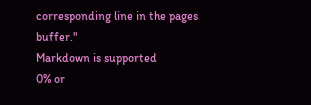corresponding line in the pages buffer."
Markdown is supported
0% or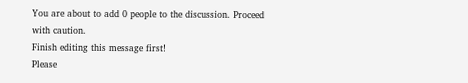You are about to add 0 people to the discussion. Proceed with caution.
Finish editing this message first!
Please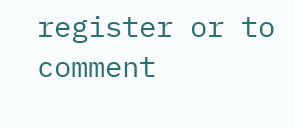register or to comment